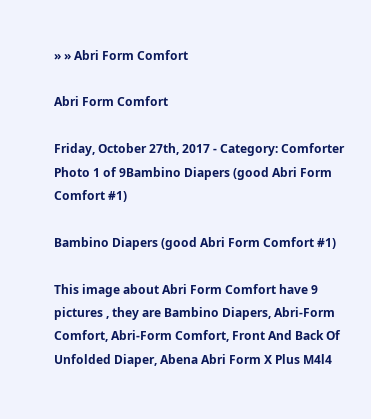» » Abri Form Comfort

Abri Form Comfort

Friday, October 27th, 2017 - Category: Comforter
Photo 1 of 9Bambino Diapers (good Abri Form Comfort #1)

Bambino Diapers (good Abri Form Comfort #1)

This image about Abri Form Comfort have 9 pictures , they are Bambino Diapers, Abri-Form Comfort, Abri-Form Comfort, Front And Back Of Unfolded Diaper, Abena Abri Form X Plus M4l4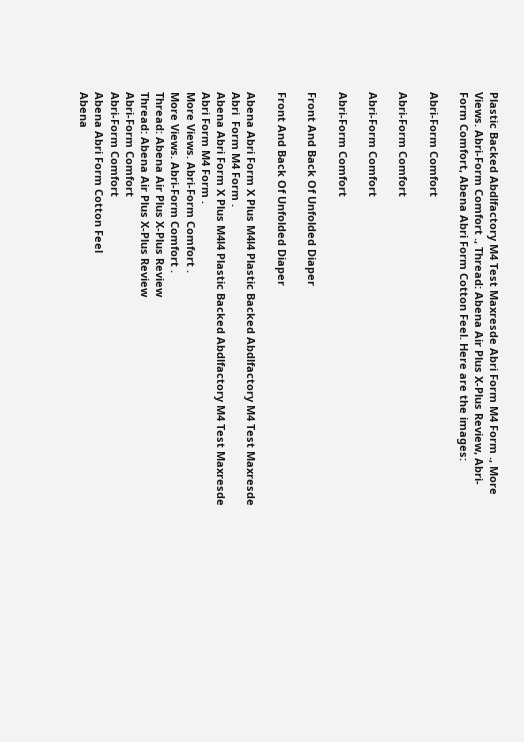Plastic Backed Abdlfactory M4 Test Maxresde Abri Form M4 Form ., More Views. Abri-Form Comfort ., Thread: Abena Air Plus X-Plus Review, Abri-Form Comfort, Abena Abri Form Cotton Feel. Here are the images:

Abri-Form Comfort

Abri-Form Comfort

Abri-Form Comfort

Abri-Form Comfort

Front And Back Of Unfolded Diaper

Front And Back Of Unfolded Diaper

Abena Abri Form X Plus M4l4 Plastic Backed Abdlfactory M4 Test Maxresde Abri  Form M4 Form .
Abena Abri Form X Plus M4l4 Plastic Backed Abdlfactory M4 Test Maxresde Abri Form M4 Form .
More Views. Abri-Form Comfort .
More Views. Abri-Form Comfort .
Thread: Abena Air Plus X-Plus Review
Thread: Abena Air Plus X-Plus Review
Abri-Form Comfort
Abri-Form Comfort
Abena Abri Form Cotton Feel
Abena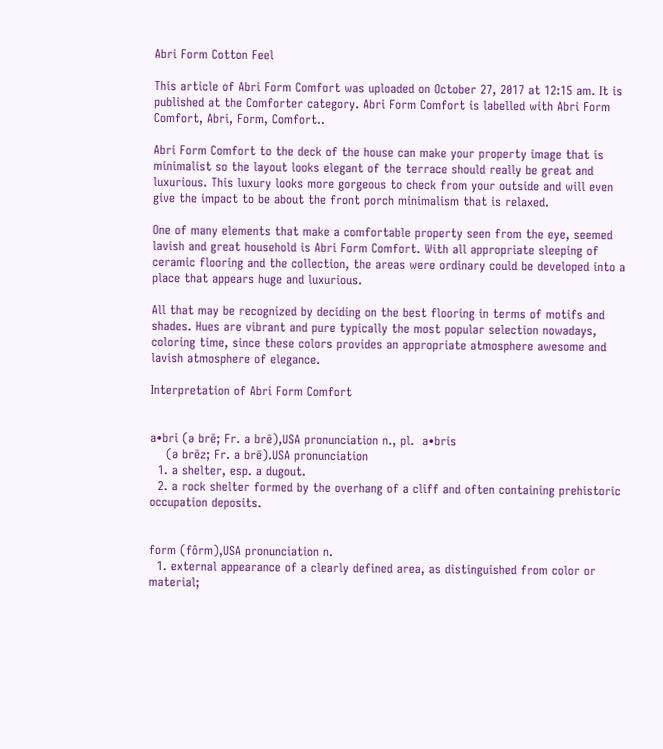Abri Form Cotton Feel

This article of Abri Form Comfort was uploaded on October 27, 2017 at 12:15 am. It is published at the Comforter category. Abri Form Comfort is labelled with Abri Form Comfort, Abri, Form, Comfort..

Abri Form Comfort to the deck of the house can make your property image that is minimalist so the layout looks elegant of the terrace should really be great and luxurious. This luxury looks more gorgeous to check from your outside and will even give the impact to be about the front porch minimalism that is relaxed.

One of many elements that make a comfortable property seen from the eye, seemed lavish and great household is Abri Form Comfort. With all appropriate sleeping of ceramic flooring and the collection, the areas were ordinary could be developed into a place that appears huge and luxurious.

All that may be recognized by deciding on the best flooring in terms of motifs and shades. Hues are vibrant and pure typically the most popular selection nowadays, coloring time, since these colors provides an appropriate atmosphere awesome and lavish atmosphere of elegance.

Interpretation of Abri Form Comfort


a•bri (ə brē; Fr. a brē),USA pronunciation n., pl.  a•bris
    (ə brēz; Fr. a brē).USA pronunciation
  1. a shelter, esp. a dugout.
  2. a rock shelter formed by the overhang of a cliff and often containing prehistoric occupation deposits.


form (fôrm),USA pronunciation n.
  1. external appearance of a clearly defined area, as distinguished from color or material;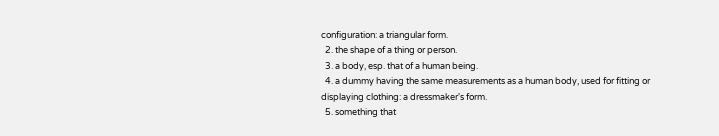configuration: a triangular form.
  2. the shape of a thing or person.
  3. a body, esp. that of a human being.
  4. a dummy having the same measurements as a human body, used for fitting or displaying clothing: a dressmaker's form.
  5. something that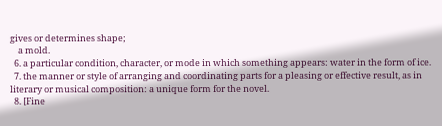gives or determines shape;
    a mold.
  6. a particular condition, character, or mode in which something appears: water in the form of ice.
  7. the manner or style of arranging and coordinating parts for a pleasing or effective result, as in literary or musical composition: a unique form for the novel.
  8. [Fine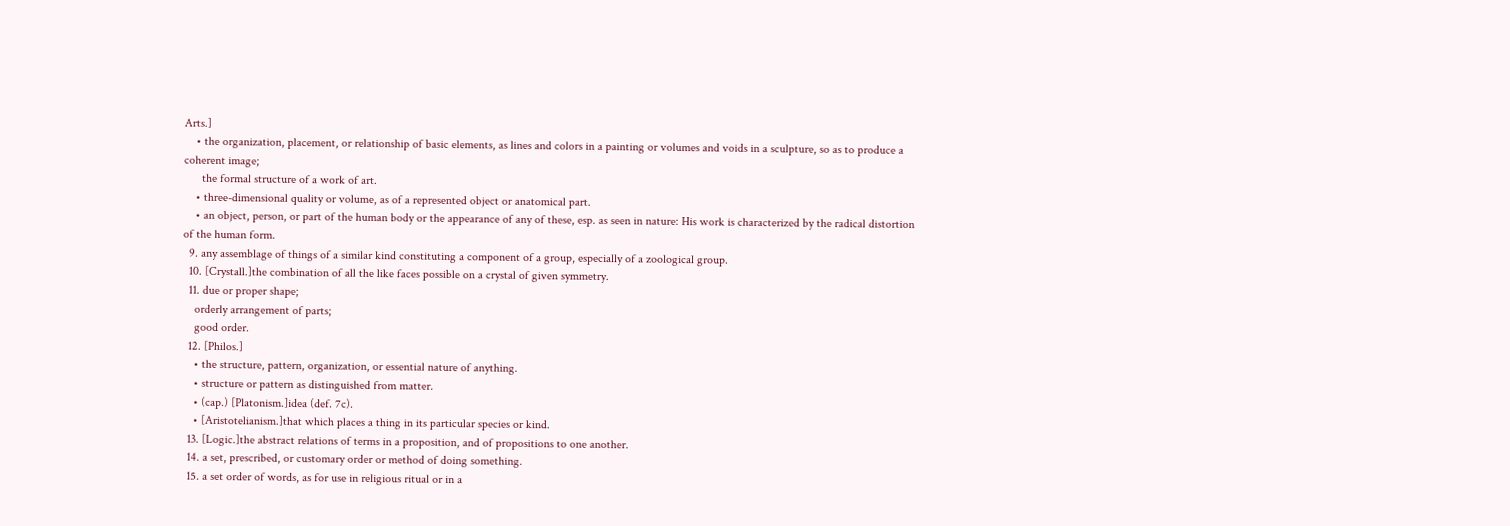Arts.]
    • the organization, placement, or relationship of basic elements, as lines and colors in a painting or volumes and voids in a sculpture, so as to produce a coherent image;
      the formal structure of a work of art.
    • three-dimensional quality or volume, as of a represented object or anatomical part.
    • an object, person, or part of the human body or the appearance of any of these, esp. as seen in nature: His work is characterized by the radical distortion of the human form.
  9. any assemblage of things of a similar kind constituting a component of a group, especially of a zoological group.
  10. [Crystall.]the combination of all the like faces possible on a crystal of given symmetry.
  11. due or proper shape;
    orderly arrangement of parts;
    good order.
  12. [Philos.]
    • the structure, pattern, organization, or essential nature of anything.
    • structure or pattern as distinguished from matter.
    • (cap.) [Platonism.]idea (def. 7c).
    • [Aristotelianism.]that which places a thing in its particular species or kind.
  13. [Logic.]the abstract relations of terms in a proposition, and of propositions to one another.
  14. a set, prescribed, or customary order or method of doing something.
  15. a set order of words, as for use in religious ritual or in a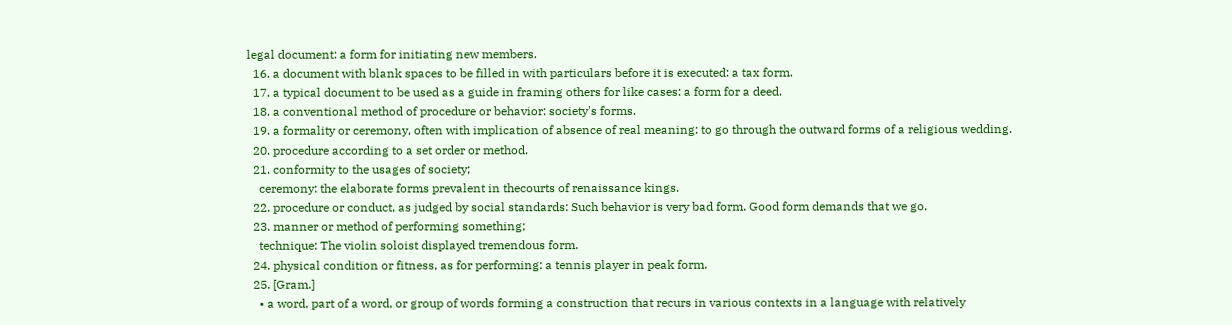legal document: a form for initiating new members.
  16. a document with blank spaces to be filled in with particulars before it is executed: a tax form.
  17. a typical document to be used as a guide in framing others for like cases: a form for a deed.
  18. a conventional method of procedure or behavior: society's forms.
  19. a formality or ceremony, often with implication of absence of real meaning: to go through the outward forms of a religious wedding.
  20. procedure according to a set order or method.
  21. conformity to the usages of society;
    ceremony: the elaborate forms prevalent in thecourts of renaissance kings.
  22. procedure or conduct, as judged by social standards: Such behavior is very bad form. Good form demands that we go.
  23. manner or method of performing something;
    technique: The violin soloist displayed tremendous form.
  24. physical condition or fitness, as for performing: a tennis player in peak form.
  25. [Gram.]
    • a word, part of a word, or group of words forming a construction that recurs in various contexts in a language with relatively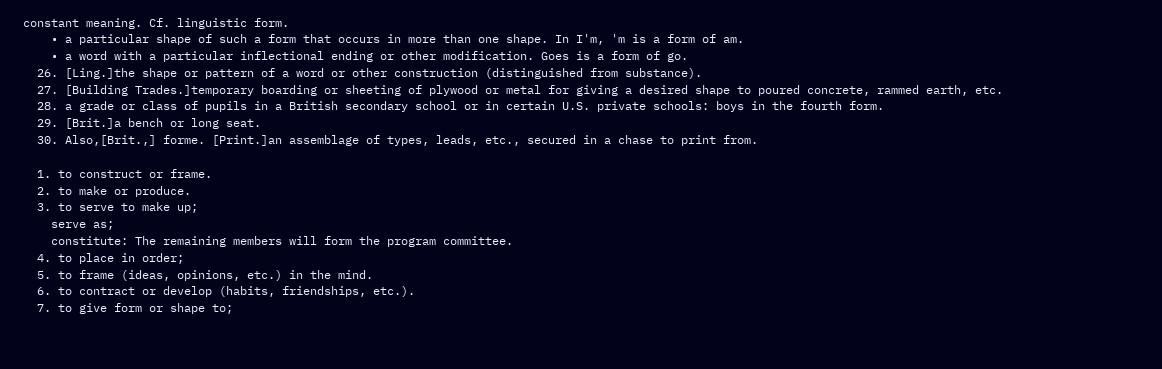constant meaning. Cf. linguistic form.
    • a particular shape of such a form that occurs in more than one shape. In I'm, 'm is a form of am.
    • a word with a particular inflectional ending or other modification. Goes is a form of go.
  26. [Ling.]the shape or pattern of a word or other construction (distinguished from substance).
  27. [Building Trades.]temporary boarding or sheeting of plywood or metal for giving a desired shape to poured concrete, rammed earth, etc.
  28. a grade or class of pupils in a British secondary school or in certain U.S. private schools: boys in the fourth form.
  29. [Brit.]a bench or long seat.
  30. Also,[Brit.,] forme. [Print.]an assemblage of types, leads, etc., secured in a chase to print from.

  1. to construct or frame.
  2. to make or produce.
  3. to serve to make up;
    serve as;
    constitute: The remaining members will form the program committee.
  4. to place in order;
  5. to frame (ideas, opinions, etc.) in the mind.
  6. to contract or develop (habits, friendships, etc.).
  7. to give form or shape to;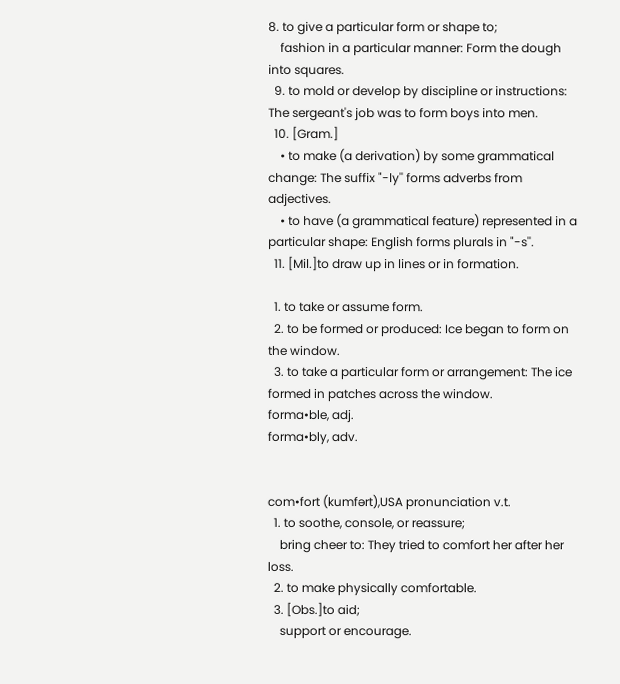8. to give a particular form or shape to;
    fashion in a particular manner: Form the dough into squares.
  9. to mold or develop by discipline or instructions: The sergeant's job was to form boys into men.
  10. [Gram.]
    • to make (a derivation) by some grammatical change: The suffix "-ly'' forms adverbs from adjectives.
    • to have (a grammatical feature) represented in a particular shape: English forms plurals in "-s''.
  11. [Mil.]to draw up in lines or in formation.

  1. to take or assume form.
  2. to be formed or produced: Ice began to form on the window.
  3. to take a particular form or arrangement: The ice formed in patches across the window.
forma•ble, adj.
forma•bly, adv.


com•fort (kumfərt),USA pronunciation v.t.
  1. to soothe, console, or reassure;
    bring cheer to: They tried to comfort her after her loss.
  2. to make physically comfortable.
  3. [Obs.]to aid;
    support or encourage.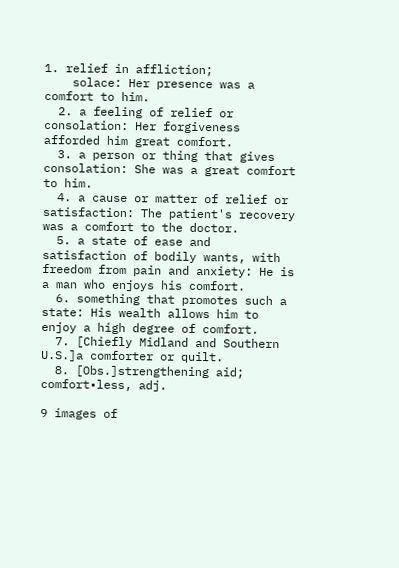1. relief in affliction;
    solace: Her presence was a comfort to him.
  2. a feeling of relief or consolation: Her forgiveness afforded him great comfort.
  3. a person or thing that gives consolation: She was a great comfort to him.
  4. a cause or matter of relief or satisfaction: The patient's recovery was a comfort to the doctor.
  5. a state of ease and satisfaction of bodily wants, with freedom from pain and anxiety: He is a man who enjoys his comfort.
  6. something that promotes such a state: His wealth allows him to enjoy a high degree of comfort.
  7. [Chiefly Midland and Southern U.S.]a comforter or quilt.
  8. [Obs.]strengthening aid;
comfort•less, adj.

9 images of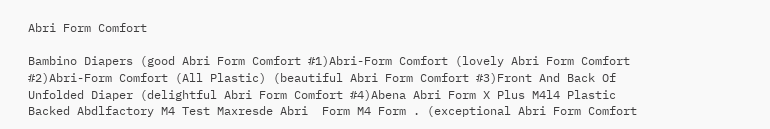Abri Form Comfort

Bambino Diapers (good Abri Form Comfort #1)Abri-Form Comfort (lovely Abri Form Comfort #2)Abri-Form Comfort (All Plastic) (beautiful Abri Form Comfort #3)Front And Back Of Unfolded Diaper (delightful Abri Form Comfort #4)Abena Abri Form X Plus M4l4 Plastic Backed Abdlfactory M4 Test Maxresde Abri  Form M4 Form . (exceptional Abri Form Comfort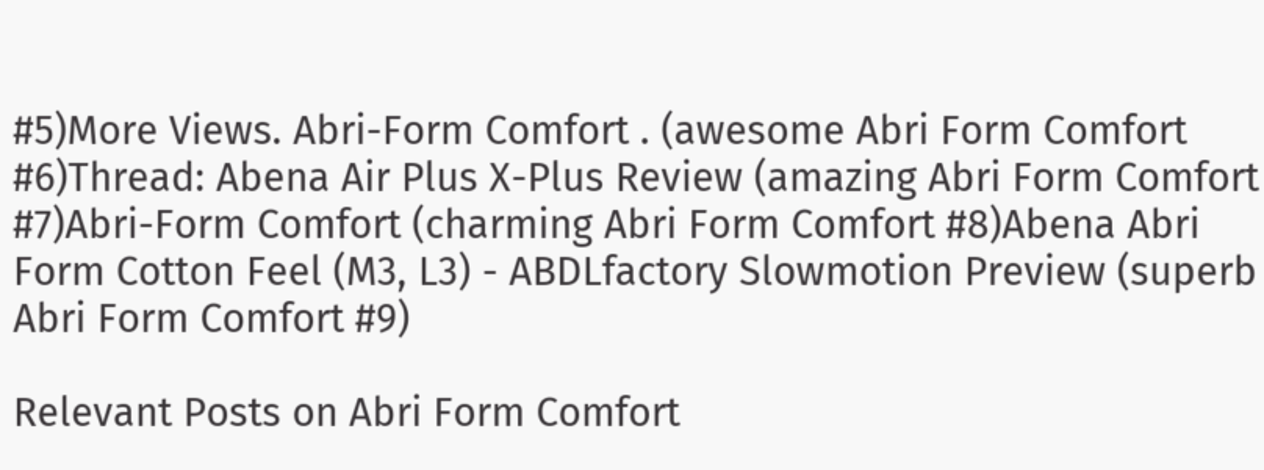#5)More Views. Abri-Form Comfort . (awesome Abri Form Comfort #6)Thread: Abena Air Plus X-Plus Review (amazing Abri Form Comfort #7)Abri-Form Comfort (charming Abri Form Comfort #8)Abena Abri Form Cotton Feel (M3, L3) - ABDLfactory Slowmotion Preview (superb Abri Form Comfort #9)

Relevant Posts on Abri Form Comfort